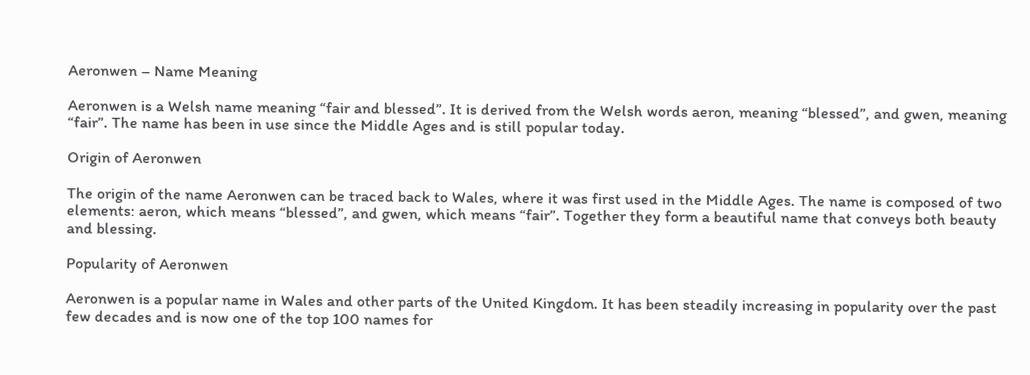Aeronwen – Name Meaning

Aeronwen is a Welsh name meaning “fair and blessed”. It is derived from the Welsh words aeron, meaning “blessed”, and gwen, meaning “fair”. The name has been in use since the Middle Ages and is still popular today.

Origin of Aeronwen

The origin of the name Aeronwen can be traced back to Wales, where it was first used in the Middle Ages. The name is composed of two elements: aeron, which means “blessed”, and gwen, which means “fair”. Together they form a beautiful name that conveys both beauty and blessing.

Popularity of Aeronwen

Aeronwen is a popular name in Wales and other parts of the United Kingdom. It has been steadily increasing in popularity over the past few decades and is now one of the top 100 names for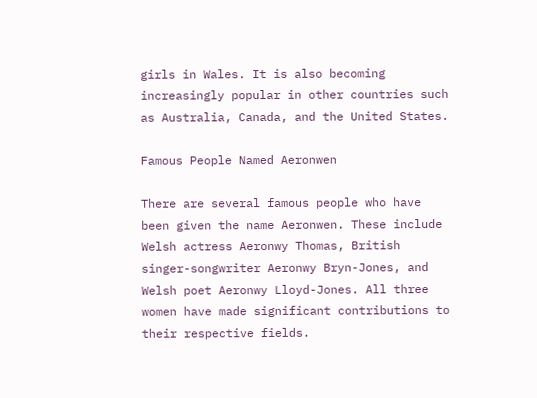girls in Wales. It is also becoming increasingly popular in other countries such as Australia, Canada, and the United States.

Famous People Named Aeronwen

There are several famous people who have been given the name Aeronwen. These include Welsh actress Aeronwy Thomas, British singer-songwriter Aeronwy Bryn-Jones, and Welsh poet Aeronwy Lloyd-Jones. All three women have made significant contributions to their respective fields.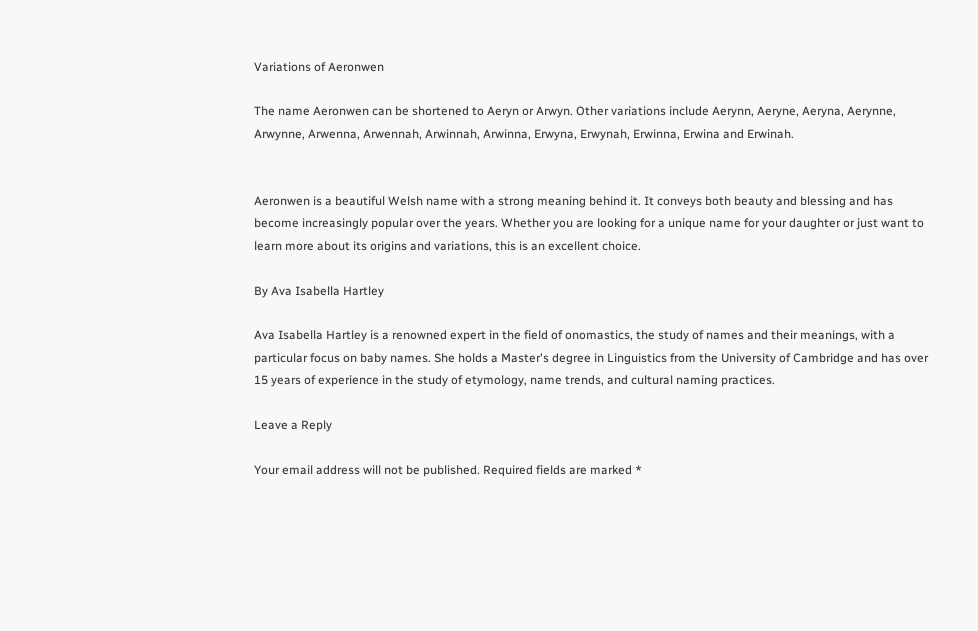Variations of Aeronwen

The name Aeronwen can be shortened to Aeryn or Arwyn. Other variations include Aerynn, Aeryne, Aeryna, Aerynne, Arwynne, Arwenna, Arwennah, Arwinnah, Arwinna, Erwyna, Erwynah, Erwinna, Erwina and Erwinah.


Aeronwen is a beautiful Welsh name with a strong meaning behind it. It conveys both beauty and blessing and has become increasingly popular over the years. Whether you are looking for a unique name for your daughter or just want to learn more about its origins and variations, this is an excellent choice.

By Ava Isabella Hartley

Ava Isabella Hartley is a renowned expert in the field of onomastics, the study of names and their meanings, with a particular focus on baby names. She holds a Master's degree in Linguistics from the University of Cambridge and has over 15 years of experience in the study of etymology, name trends, and cultural naming practices.

Leave a Reply

Your email address will not be published. Required fields are marked *